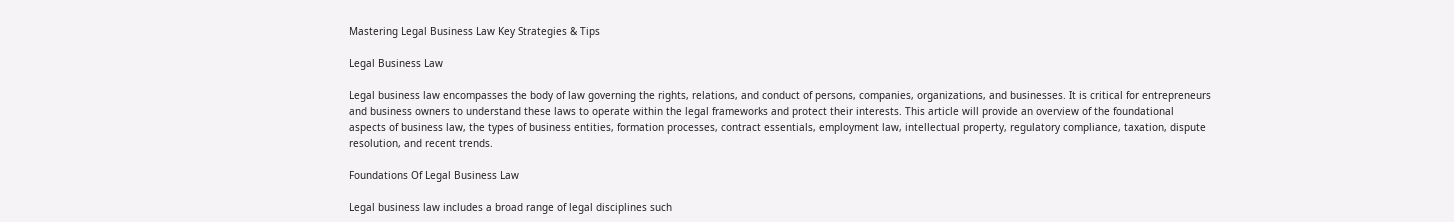Mastering Legal Business Law Key Strategies & Tips

Legal Business Law

Legal business law encompasses the body of law governing the rights, relations, and conduct of persons, companies, organizations, and businesses. It is critical for entrepreneurs and business owners to understand these laws to operate within the legal frameworks and protect their interests. This article will provide an overview of the foundational aspects of business law, the types of business entities, formation processes, contract essentials, employment law, intellectual property, regulatory compliance, taxation, dispute resolution, and recent trends.

Foundations Of Legal Business Law

Legal business law includes a broad range of legal disciplines such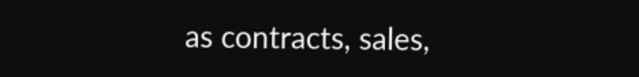as contracts, sales,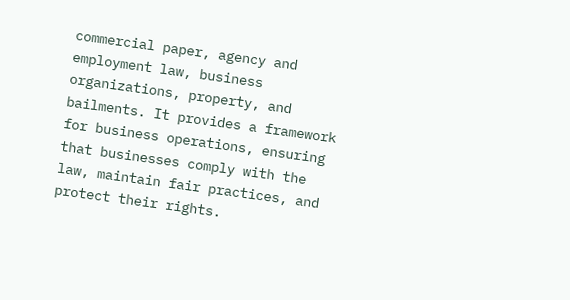commercial paper, agency and employment law, business organizations, property, and bailments. It provides a framework for business operations, ensuring that businesses comply with the law, maintain fair practices, and protect their rights.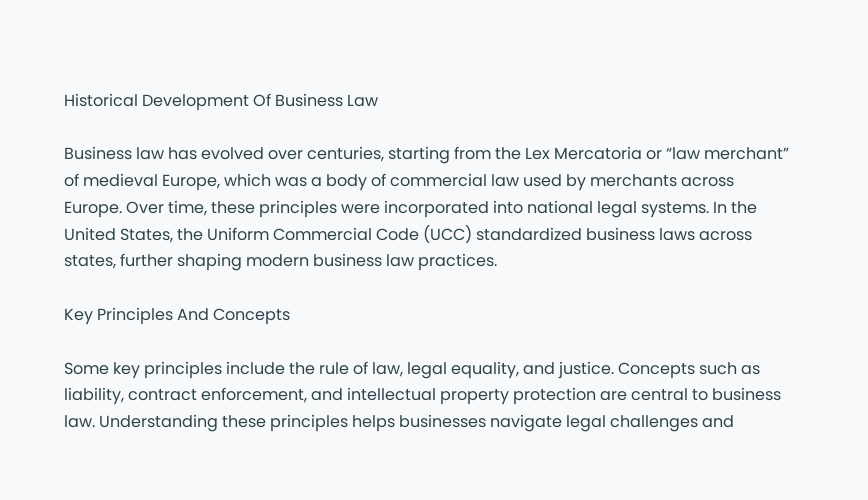Historical Development Of Business Law

Business law has evolved over centuries, starting from the Lex Mercatoria or “law merchant” of medieval Europe, which was a body of commercial law used by merchants across Europe. Over time, these principles were incorporated into national legal systems. In the United States, the Uniform Commercial Code (UCC) standardized business laws across states, further shaping modern business law practices.

Key Principles And Concepts

Some key principles include the rule of law, legal equality, and justice. Concepts such as liability, contract enforcement, and intellectual property protection are central to business law. Understanding these principles helps businesses navigate legal challenges and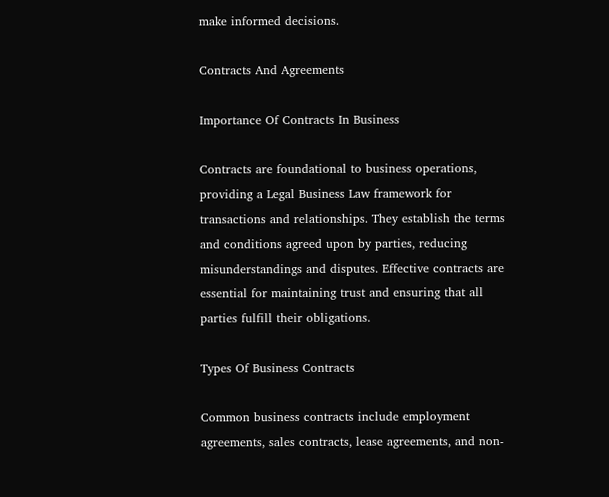make informed decisions.

Contracts And Agreements

Importance Of Contracts In Business

Contracts are foundational to business operations, providing a Legal Business Law framework for transactions and relationships. They establish the terms and conditions agreed upon by parties, reducing misunderstandings and disputes. Effective contracts are essential for maintaining trust and ensuring that all parties fulfill their obligations.

Types Of Business Contracts

Common business contracts include employment agreements, sales contracts, lease agreements, and non-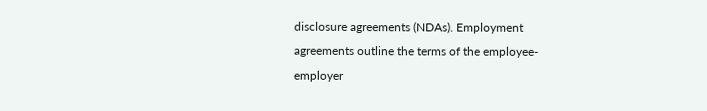disclosure agreements (NDAs). Employment agreements outline the terms of the employee-employer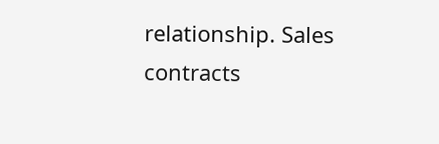relationship. Sales contracts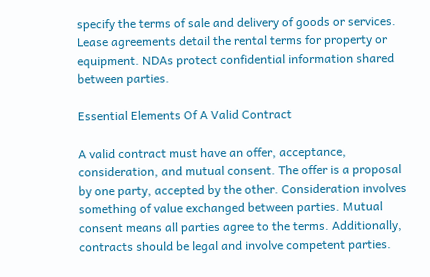specify the terms of sale and delivery of goods or services. Lease agreements detail the rental terms for property or equipment. NDAs protect confidential information shared between parties.

Essential Elements Of A Valid Contract

A valid contract must have an offer, acceptance, consideration, and mutual consent. The offer is a proposal by one party, accepted by the other. Consideration involves something of value exchanged between parties. Mutual consent means all parties agree to the terms. Additionally, contracts should be legal and involve competent parties.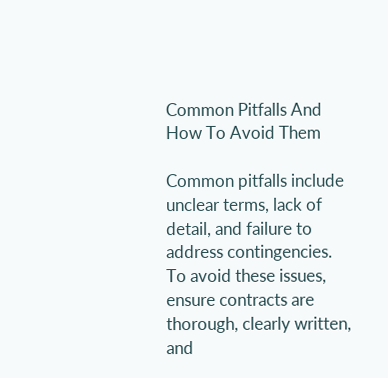Common Pitfalls And How To Avoid Them

Common pitfalls include unclear terms, lack of detail, and failure to address contingencies. To avoid these issues, ensure contracts are thorough, clearly written, and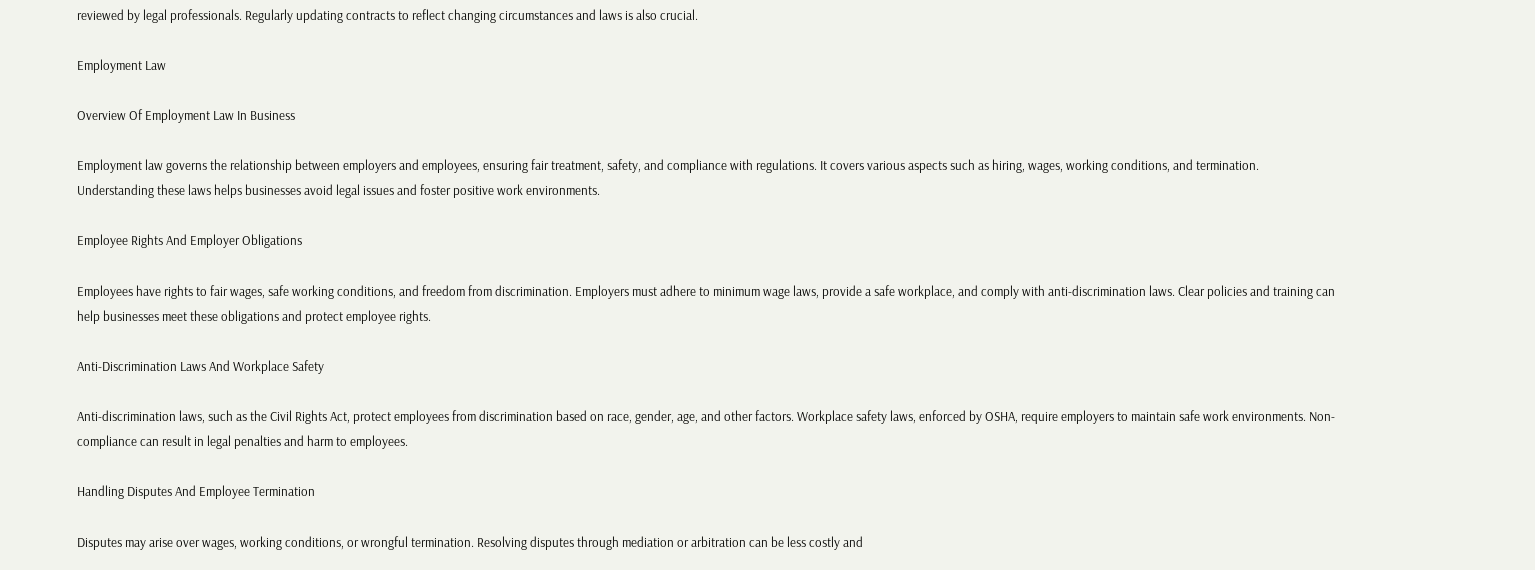reviewed by legal professionals. Regularly updating contracts to reflect changing circumstances and laws is also crucial.

Employment Law

Overview Of Employment Law In Business

Employment law governs the relationship between employers and employees, ensuring fair treatment, safety, and compliance with regulations. It covers various aspects such as hiring, wages, working conditions, and termination. Understanding these laws helps businesses avoid legal issues and foster positive work environments.

Employee Rights And Employer Obligations

Employees have rights to fair wages, safe working conditions, and freedom from discrimination. Employers must adhere to minimum wage laws, provide a safe workplace, and comply with anti-discrimination laws. Clear policies and training can help businesses meet these obligations and protect employee rights.

Anti-Discrimination Laws And Workplace Safety

Anti-discrimination laws, such as the Civil Rights Act, protect employees from discrimination based on race, gender, age, and other factors. Workplace safety laws, enforced by OSHA, require employers to maintain safe work environments. Non-compliance can result in legal penalties and harm to employees.

Handling Disputes And Employee Termination

Disputes may arise over wages, working conditions, or wrongful termination. Resolving disputes through mediation or arbitration can be less costly and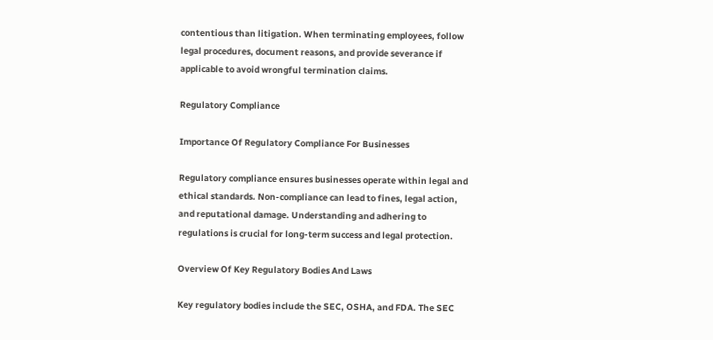contentious than litigation. When terminating employees, follow legal procedures, document reasons, and provide severance if applicable to avoid wrongful termination claims.

Regulatory Compliance

Importance Of Regulatory Compliance For Businesses

Regulatory compliance ensures businesses operate within legal and ethical standards. Non-compliance can lead to fines, legal action, and reputational damage. Understanding and adhering to regulations is crucial for long-term success and legal protection.

Overview Of Key Regulatory Bodies And Laws

Key regulatory bodies include the SEC, OSHA, and FDA. The SEC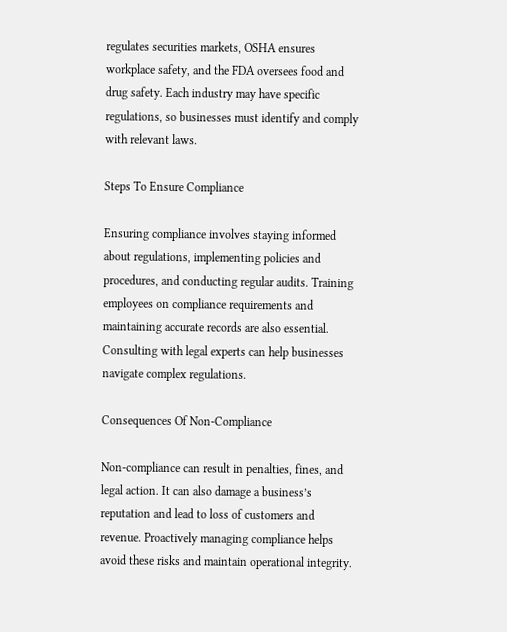regulates securities markets, OSHA ensures workplace safety, and the FDA oversees food and drug safety. Each industry may have specific regulations, so businesses must identify and comply with relevant laws.

Steps To Ensure Compliance

Ensuring compliance involves staying informed about regulations, implementing policies and procedures, and conducting regular audits. Training employees on compliance requirements and maintaining accurate records are also essential. Consulting with legal experts can help businesses navigate complex regulations.

Consequences Of Non-Compliance

Non-compliance can result in penalties, fines, and legal action. It can also damage a business’s reputation and lead to loss of customers and revenue. Proactively managing compliance helps avoid these risks and maintain operational integrity.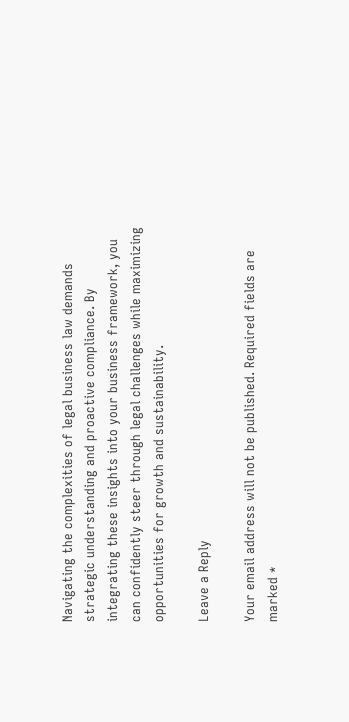Navigating the complexities of legal business law demands strategic understanding and proactive compliance. By integrating these insights into your business framework, you can confidently steer through legal challenges while maximizing opportunities for growth and sustainability.

Leave a Reply

Your email address will not be published. Required fields are marked *